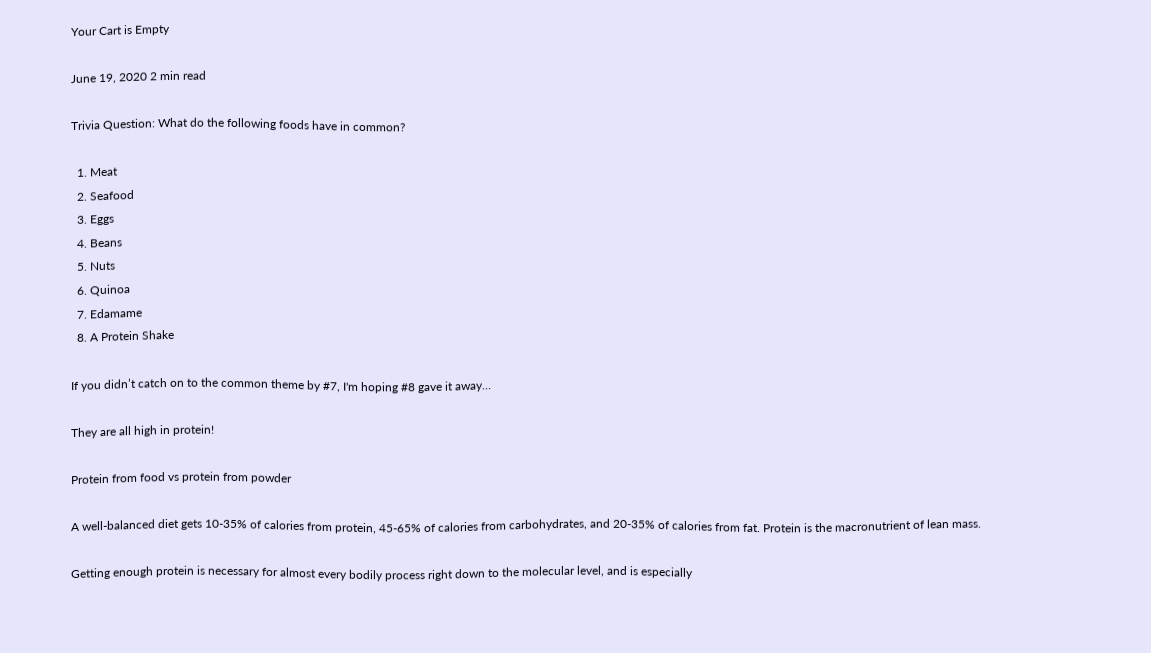Your Cart is Empty

June 19, 2020 2 min read

Trivia Question: What do the following foods have in common?

  1. Meat
  2. Seafood
  3. Eggs
  4. Beans
  5. Nuts
  6. Quinoa
  7. Edamame
  8. A Protein Shake

If you didn’t catch on to the common theme by #7, I'm hoping #8 gave it away…

They are all high in protein!

Protein from food vs protein from powder

A well-balanced diet gets 10-35% of calories from protein, 45-65% of calories from carbohydrates, and 20-35% of calories from fat. Protein is the macronutrient of lean mass.

Getting enough protein is necessary for almost every bodily process right down to the molecular level, and is especially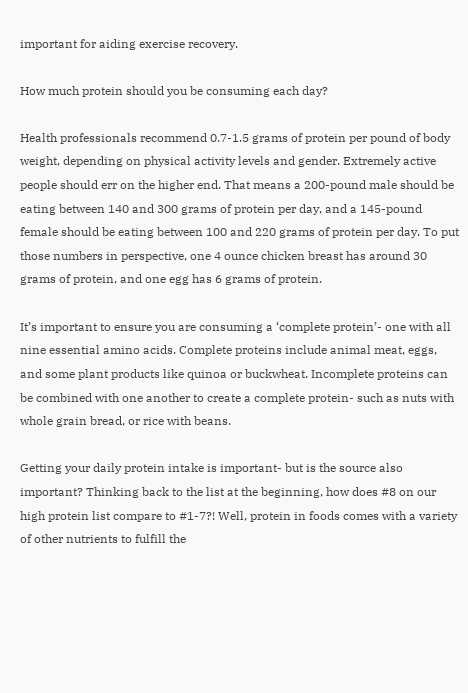important for aiding exercise recovery.

How much protein should you be consuming each day?

Health professionals recommend 0.7-1.5 grams of protein per pound of body weight, depending on physical activity levels and gender. Extremely active people should err on the higher end. That means a 200-pound male should be eating between 140 and 300 grams of protein per day, and a 145-pound female should be eating between 100 and 220 grams of protein per day. To put those numbers in perspective, one 4 ounce chicken breast has around 30 grams of protein, and one egg has 6 grams of protein.

It’s important to ensure you are consuming a ‘complete protein’- one with all nine essential amino acids. Complete proteins include animal meat, eggs, and some plant products like quinoa or buckwheat. Incomplete proteins can be combined with one another to create a complete protein- such as nuts with whole grain bread, or rice with beans.

Getting your daily protein intake is important- but is the source also important? Thinking back to the list at the beginning, how does #8 on our high protein list compare to #1-7?! Well, protein in foods comes with a variety of other nutrients to fulfill the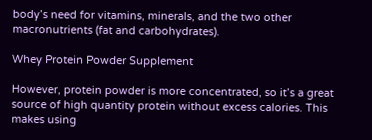body’s need for vitamins, minerals, and the two other macronutrients (fat and carbohydrates).

Whey Protein Powder Supplement

However, protein powder is more concentrated, so it’s a great source of high quantity protein without excess calories. This makes using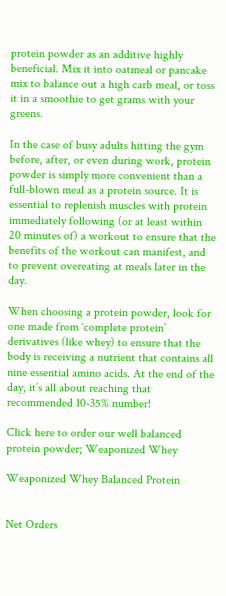protein powder as an additive highly beneficial. Mix it into oatmeal or pancake mix to balance out a high carb meal, or toss it in a smoothie to get grams with your greens.

In the case of busy adults hitting the gym before, after, or even during work, protein powder is simply more convenient than a full-blown meal as a protein source. It is essential to replenish muscles with protein immediately following (or at least within 20 minutes of) a workout to ensure that the benefits of the workout can manifest, and to prevent overeating at meals later in the day.

When choosing a protein powder, look for one made from ‘complete protein’ derivatives (like whey) to ensure that the body is receiving a nutrient that contains all nine essential amino acids. At the end of the day, it’s all about reaching that recommended 10-35% number!

Click here to order our well balanced protein powder; Weaponized Whey

Weaponized Whey Balanced Protein


Net Orders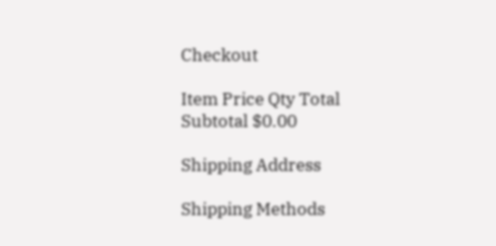Checkout

Item Price Qty Total
Subtotal $0.00

Shipping Address

Shipping Methods